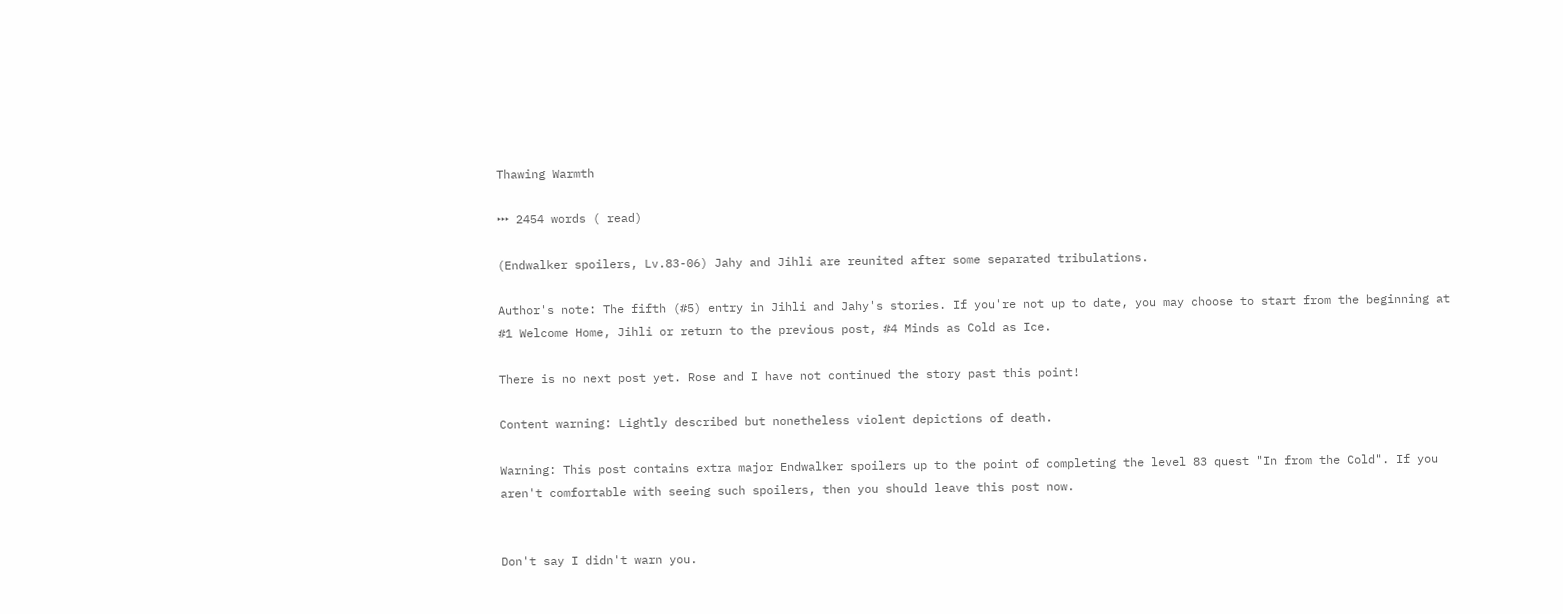Thawing Warmth

‣‣‣ 2454 words ( read)

(Endwalker spoilers, Lv.83-06) Jahy and Jihli are reunited after some separated tribulations.

Author's note: The fifth (#5) entry in Jihli and Jahy's stories. If you're not up to date, you may choose to start from the beginning at #1 Welcome Home, Jihli or return to the previous post, #4 Minds as Cold as Ice.

There is no next post yet. Rose and I have not continued the story past this point!

Content warning: Lightly described but nonetheless violent depictions of death.

Warning: This post contains extra major Endwalker spoilers up to the point of completing the level 83 quest "In from the Cold". If you aren't comfortable with seeing such spoilers, then you should leave this post now.


Don't say I didn't warn you.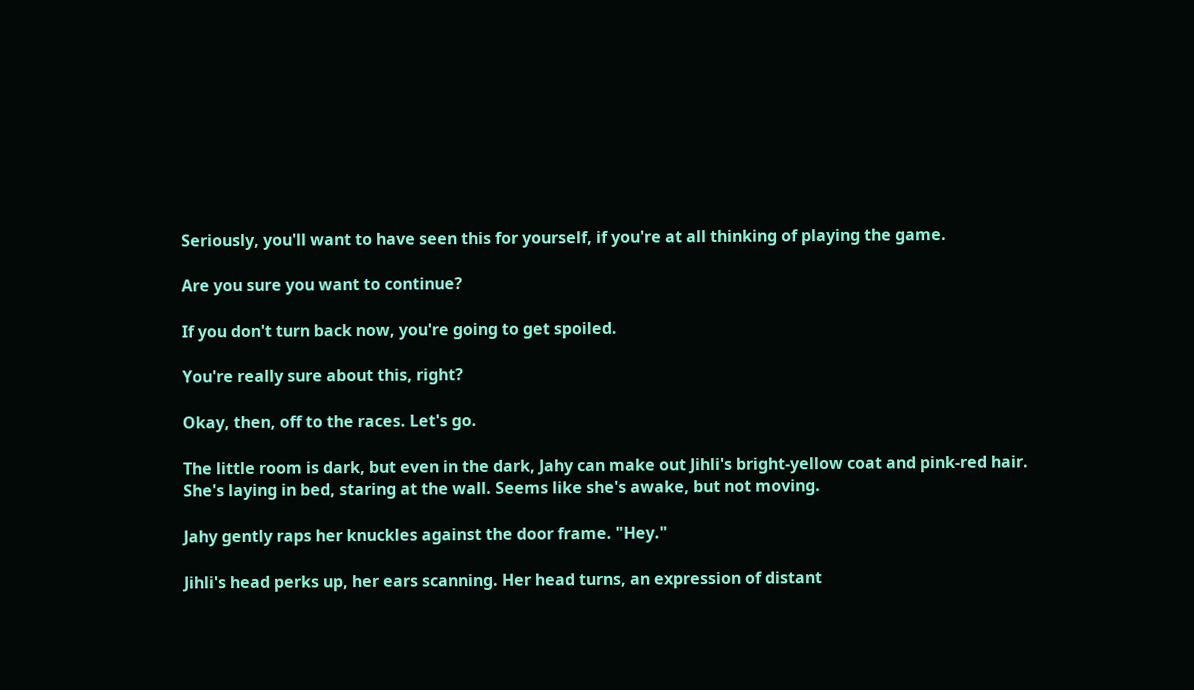Seriously, you'll want to have seen this for yourself, if you're at all thinking of playing the game.

Are you sure you want to continue?

If you don't turn back now, you're going to get spoiled.

You're really sure about this, right?

Okay, then, off to the races. Let's go.

The little room is dark, but even in the dark, Jahy can make out Jihli's bright-yellow coat and pink-red hair. She's laying in bed, staring at the wall. Seems like she's awake, but not moving.

Jahy gently raps her knuckles against the door frame. "Hey."

Jihli's head perks up, her ears scanning. Her head turns, an expression of distant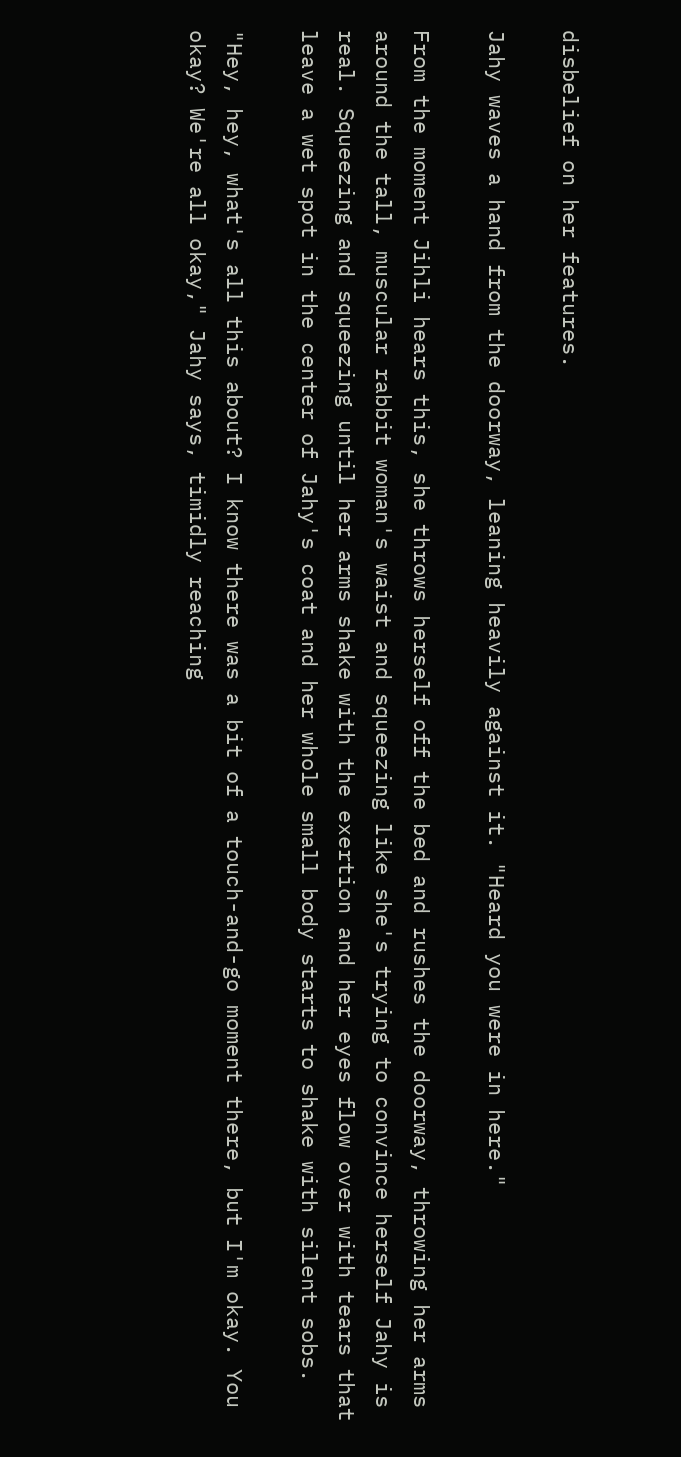disbelief on her features.

Jahy waves a hand from the doorway, leaning heavily against it. "Heard you were in here."

From the moment Jihli hears this, she throws herself off the bed and rushes the doorway, throwing her arms around the tall, muscular rabbit woman's waist and squeezing like she's trying to convince herself Jahy is real. Squeezing and squeezing until her arms shake with the exertion and her eyes flow over with tears that leave a wet spot in the center of Jahy's coat and her whole small body starts to shake with silent sobs.

"Hey, hey, what's all this about? I know there was a bit of a touch-and-go moment there, but I'm okay. You okay? We're all okay," Jahy says, timidly reaching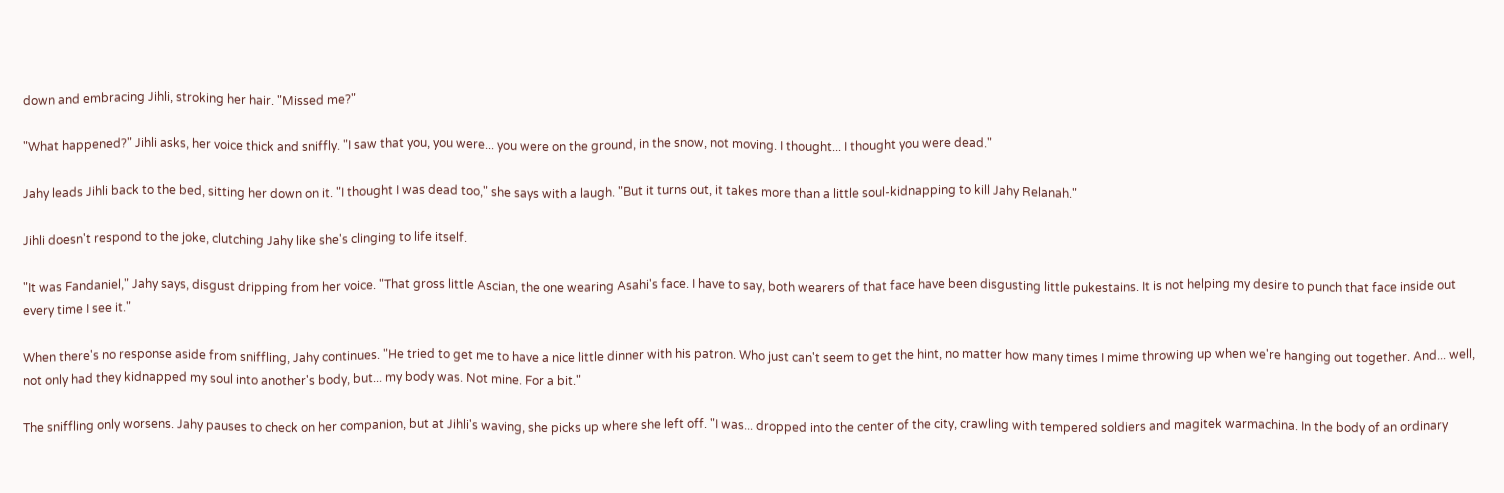down and embracing Jihli, stroking her hair. "Missed me?"

"What happened?" Jihli asks, her voice thick and sniffly. "I saw that you, you were... you were on the ground, in the snow, not moving. I thought... I thought you were dead."

Jahy leads Jihli back to the bed, sitting her down on it. "I thought I was dead too," she says with a laugh. "But it turns out, it takes more than a little soul-kidnapping to kill Jahy Relanah."

Jihli doesn't respond to the joke, clutching Jahy like she's clinging to life itself.

"It was Fandaniel," Jahy says, disgust dripping from her voice. "That gross little Ascian, the one wearing Asahi's face. I have to say, both wearers of that face have been disgusting little pukestains. It is not helping my desire to punch that face inside out every time I see it."

When there's no response aside from sniffling, Jahy continues. "He tried to get me to have a nice little dinner with his patron. Who just can't seem to get the hint, no matter how many times I mime throwing up when we're hanging out together. And... well, not only had they kidnapped my soul into another's body, but... my body was. Not mine. For a bit."

The sniffling only worsens. Jahy pauses to check on her companion, but at Jihli's waving, she picks up where she left off. "I was... dropped into the center of the city, crawling with tempered soldiers and magitek warmachina. In the body of an ordinary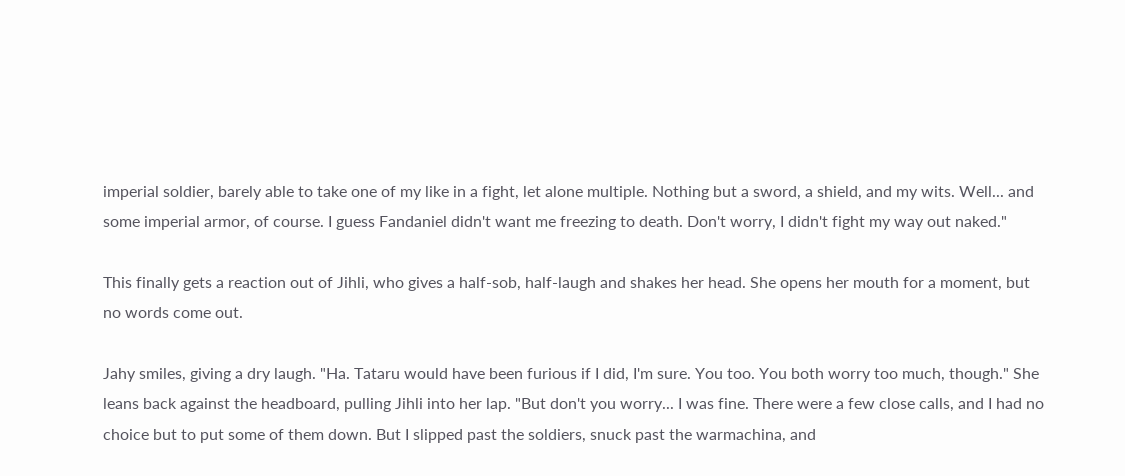imperial soldier, barely able to take one of my like in a fight, let alone multiple. Nothing but a sword, a shield, and my wits. Well... and some imperial armor, of course. I guess Fandaniel didn't want me freezing to death. Don't worry, I didn't fight my way out naked."

This finally gets a reaction out of Jihli, who gives a half-sob, half-laugh and shakes her head. She opens her mouth for a moment, but no words come out.

Jahy smiles, giving a dry laugh. "Ha. Tataru would have been furious if I did, I'm sure. You too. You both worry too much, though." She leans back against the headboard, pulling Jihli into her lap. "But don't you worry... I was fine. There were a few close calls, and I had no choice but to put some of them down. But I slipped past the soldiers, snuck past the warmachina, and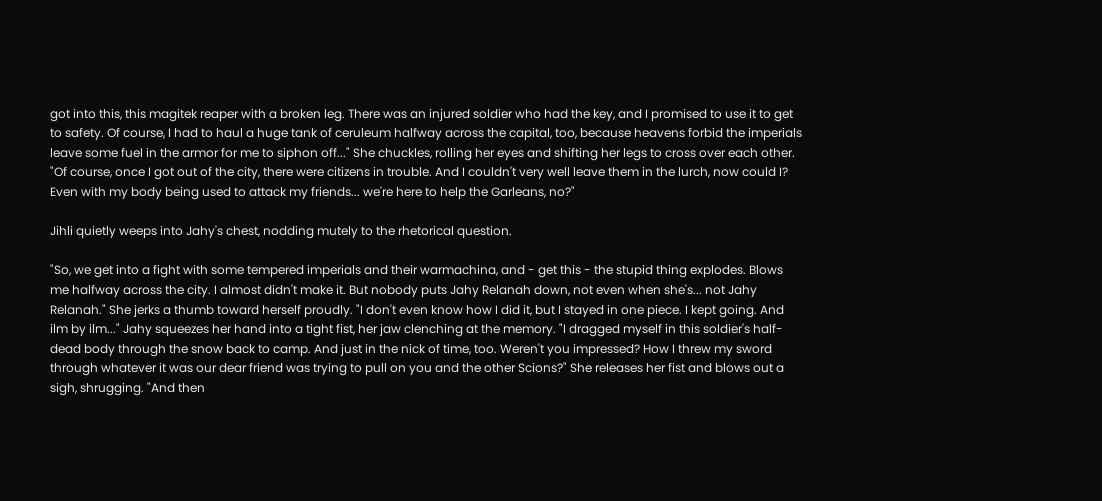got into this, this magitek reaper with a broken leg. There was an injured soldier who had the key, and I promised to use it to get to safety. Of course, I had to haul a huge tank of ceruleum halfway across the capital, too, because heavens forbid the imperials leave some fuel in the armor for me to siphon off..." She chuckles, rolling her eyes and shifting her legs to cross over each other. "Of course, once I got out of the city, there were citizens in trouble. And I couldn't very well leave them in the lurch, now could I? Even with my body being used to attack my friends... we're here to help the Garleans, no?"

Jihli quietly weeps into Jahy's chest, nodding mutely to the rhetorical question.

"So, we get into a fight with some tempered imperials and their warmachina, and - get this - the stupid thing explodes. Blows me halfway across the city. I almost didn't make it. But nobody puts Jahy Relanah down, not even when she's... not Jahy Relanah." She jerks a thumb toward herself proudly. "I don't even know how I did it, but I stayed in one piece. I kept going. And ilm by ilm..." Jahy squeezes her hand into a tight fist, her jaw clenching at the memory. "I dragged myself in this soldier's half-dead body through the snow back to camp. And just in the nick of time, too. Weren't you impressed? How I threw my sword through whatever it was our dear friend was trying to pull on you and the other Scions?" She releases her fist and blows out a sigh, shrugging. "And then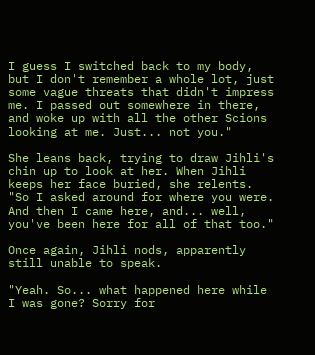I guess I switched back to my body, but I don't remember a whole lot, just some vague threats that didn't impress me. I passed out somewhere in there, and woke up with all the other Scions looking at me. Just... not you."

She leans back, trying to draw Jihli's chin up to look at her. When Jihli keeps her face buried, she relents. "So I asked around for where you were. And then I came here, and... well, you've been here for all of that too."

Once again, Jihli nods, apparently still unable to speak.

"Yeah. So... what happened here while I was gone? Sorry for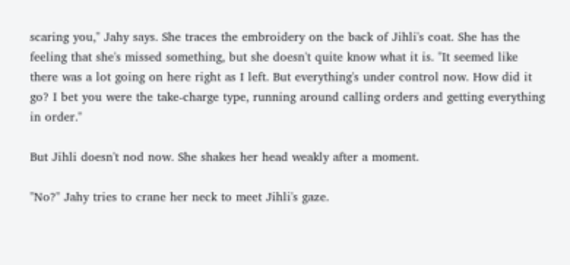scaring you," Jahy says. She traces the embroidery on the back of Jihli's coat. She has the feeling that she's missed something, but she doesn't quite know what it is. "It seemed like there was a lot going on here right as I left. But everything's under control now. How did it go? I bet you were the take-charge type, running around calling orders and getting everything in order."

But Jihli doesn't nod now. She shakes her head weakly after a moment.

"No?" Jahy tries to crane her neck to meet Jihli's gaze.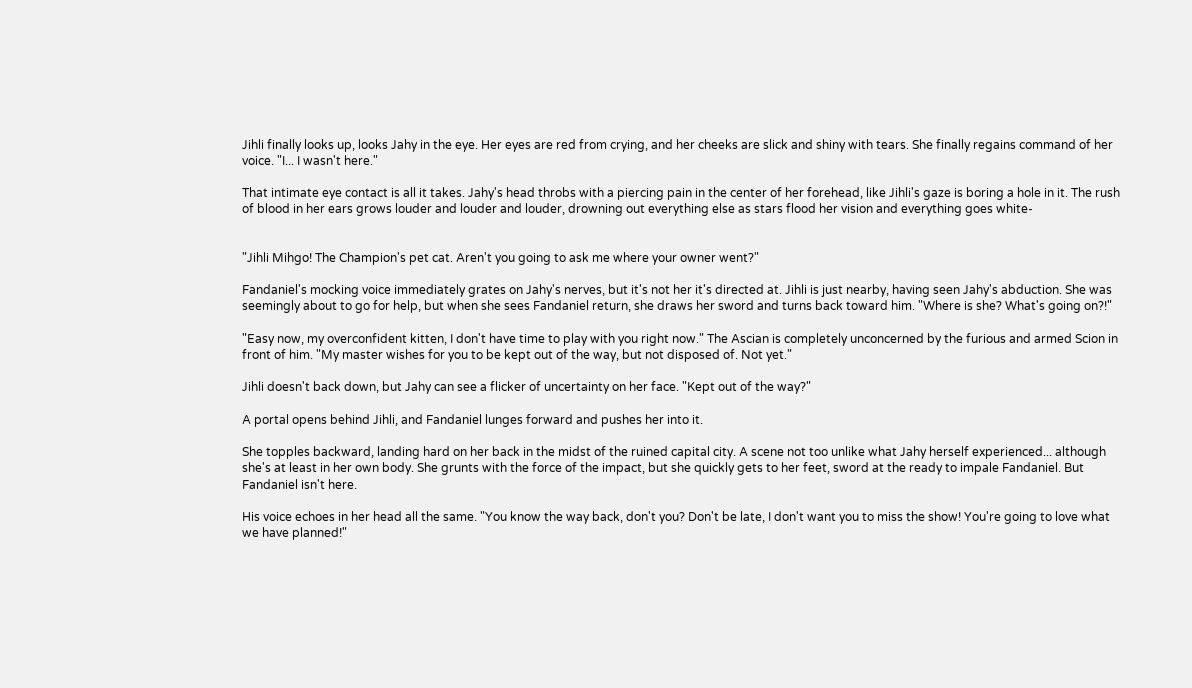Jihli finally looks up, looks Jahy in the eye. Her eyes are red from crying, and her cheeks are slick and shiny with tears. She finally regains command of her voice. "I... I wasn't here."

That intimate eye contact is all it takes. Jahy's head throbs with a piercing pain in the center of her forehead, like Jihli's gaze is boring a hole in it. The rush of blood in her ears grows louder and louder and louder, drowning out everything else as stars flood her vision and everything goes white-


"Jihli Mihgo! The Champion's pet cat. Aren't you going to ask me where your owner went?"

Fandaniel's mocking voice immediately grates on Jahy's nerves, but it's not her it's directed at. Jihli is just nearby, having seen Jahy's abduction. She was seemingly about to go for help, but when she sees Fandaniel return, she draws her sword and turns back toward him. "Where is she? What's going on?!"

"Easy now, my overconfident kitten, I don't have time to play with you right now." The Ascian is completely unconcerned by the furious and armed Scion in front of him. "My master wishes for you to be kept out of the way, but not disposed of. Not yet."

Jihli doesn't back down, but Jahy can see a flicker of uncertainty on her face. "Kept out of the way?"

A portal opens behind Jihli, and Fandaniel lunges forward and pushes her into it.

She topples backward, landing hard on her back in the midst of the ruined capital city. A scene not too unlike what Jahy herself experienced... although she's at least in her own body. She grunts with the force of the impact, but she quickly gets to her feet, sword at the ready to impale Fandaniel. But Fandaniel isn't here.

His voice echoes in her head all the same. "You know the way back, don't you? Don't be late, I don't want you to miss the show! You're going to love what we have planned!"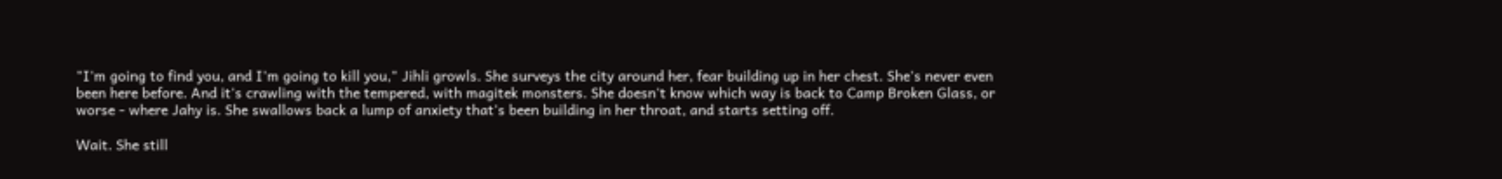"I'm going to find you, and I'm going to kill you," Jihli growls. She surveys the city around her, fear building up in her chest. She's never even been here before. And it's crawling with the tempered, with magitek monsters. She doesn't know which way is back to Camp Broken Glass, or worse - where Jahy is. She swallows back a lump of anxiety that's been building in her throat, and starts setting off.

Wait. She still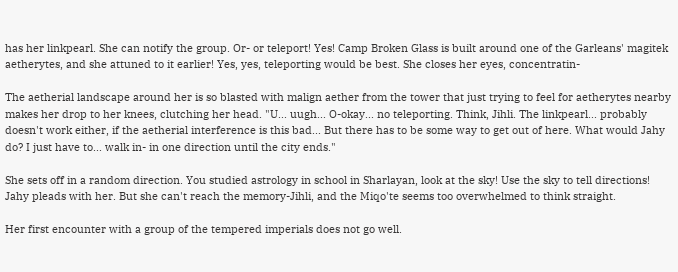has her linkpearl. She can notify the group. Or- or teleport! Yes! Camp Broken Glass is built around one of the Garleans' magitek aetherytes, and she attuned to it earlier! Yes, yes, teleporting would be best. She closes her eyes, concentratin-

The aetherial landscape around her is so blasted with malign aether from the tower that just trying to feel for aetherytes nearby makes her drop to her knees, clutching her head. "U... uugh... O-okay... no teleporting. Think, Jihli. The linkpearl... probably doesn't work either, if the aetherial interference is this bad... But there has to be some way to get out of here. What would Jahy do? I just have to... walk in- in one direction until the city ends."

She sets off in a random direction. You studied astrology in school in Sharlayan, look at the sky! Use the sky to tell directions! Jahy pleads with her. But she can't reach the memory-Jihli, and the Miqo'te seems too overwhelmed to think straight.

Her first encounter with a group of the tempered imperials does not go well.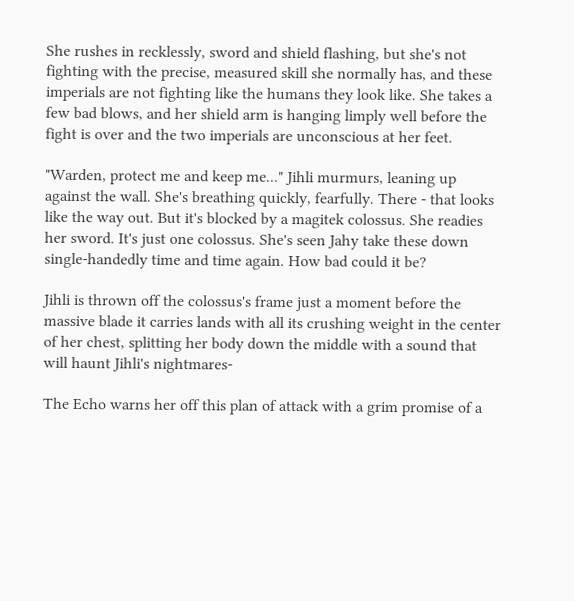She rushes in recklessly, sword and shield flashing, but she's not fighting with the precise, measured skill she normally has, and these imperials are not fighting like the humans they look like. She takes a few bad blows, and her shield arm is hanging limply well before the fight is over and the two imperials are unconscious at her feet.

"Warden, protect me and keep me..." Jihli murmurs, leaning up against the wall. She's breathing quickly, fearfully. There - that looks like the way out. But it's blocked by a magitek colossus. She readies her sword. It's just one colossus. She's seen Jahy take these down single-handedly time and time again. How bad could it be?

Jihli is thrown off the colossus's frame just a moment before the massive blade it carries lands with all its crushing weight in the center of her chest, splitting her body down the middle with a sound that will haunt Jihli's nightmares-

The Echo warns her off this plan of attack with a grim promise of a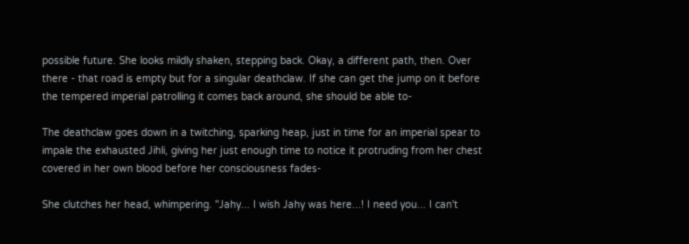possible future. She looks mildly shaken, stepping back. Okay, a different path, then. Over there - that road is empty but for a singular deathclaw. If she can get the jump on it before the tempered imperial patrolling it comes back around, she should be able to-

The deathclaw goes down in a twitching, sparking heap, just in time for an imperial spear to impale the exhausted Jihli, giving her just enough time to notice it protruding from her chest covered in her own blood before her consciousness fades-

She clutches her head, whimpering. "Jahy... I wish Jahy was here...! I need you... I can't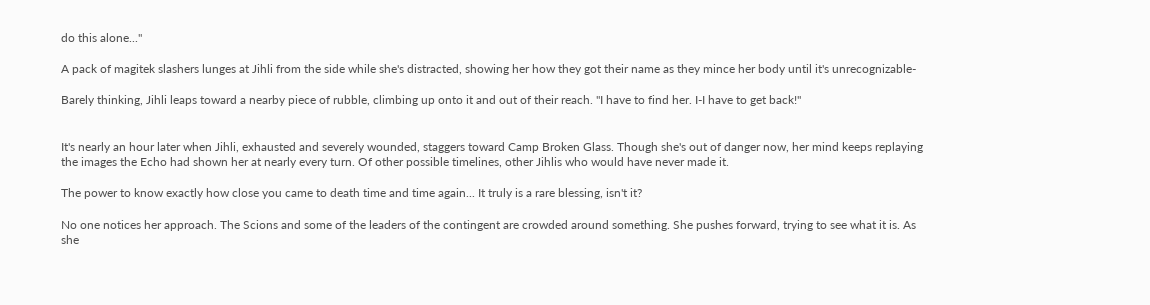do this alone..."

A pack of magitek slashers lunges at Jihli from the side while she's distracted, showing her how they got their name as they mince her body until it's unrecognizable-

Barely thinking, Jihli leaps toward a nearby piece of rubble, climbing up onto it and out of their reach. "I have to find her. I-I have to get back!"


It's nearly an hour later when Jihli, exhausted and severely wounded, staggers toward Camp Broken Glass. Though she's out of danger now, her mind keeps replaying the images the Echo had shown her at nearly every turn. Of other possible timelines, other Jihlis who would have never made it.

The power to know exactly how close you came to death time and time again... It truly is a rare blessing, isn't it?

No one notices her approach. The Scions and some of the leaders of the contingent are crowded around something. She pushes forward, trying to see what it is. As she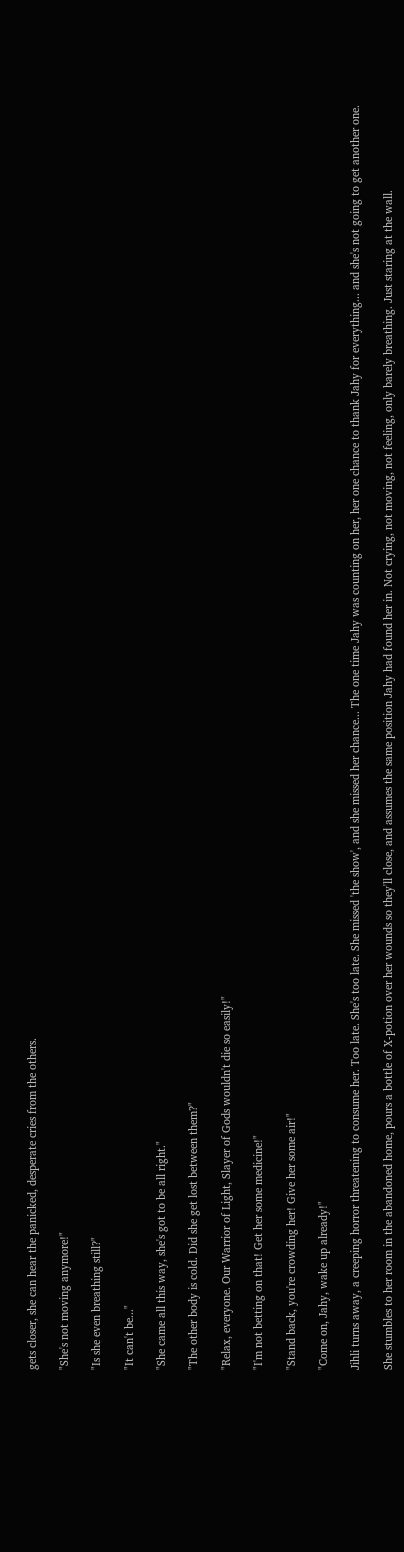gets closer, she can hear the panicked, desperate cries from the others.

"She's not moving anymore!"

"Is she even breathing still?"

"It can't be..."

"She came all this way, she's got to be all right."

"The other body is cold. Did she get lost between them?"

"Relax, everyone. Our Warrior of Light, Slayer of Gods wouldn't die so easily!"

"I'm not betting on that! Get her some medicine!"

"Stand back, you're crowding her! Give her some air!"

"Come on, Jahy, wake up already!"

Jihli turns away, a creeping horror threatening to consume her. Too late. She's too late. She missed 'the show', and she missed her chance... The one time Jahy was counting on her, her one chance to thank Jahy for everything... and she's not going to get another one.

She stumbles to her room in the abandoned home, pours a bottle of X-potion over her wounds so they'll close, and assumes the same position Jahy had found her in. Not crying, not moving, not feeling, only barely breathing. Just staring at the wall.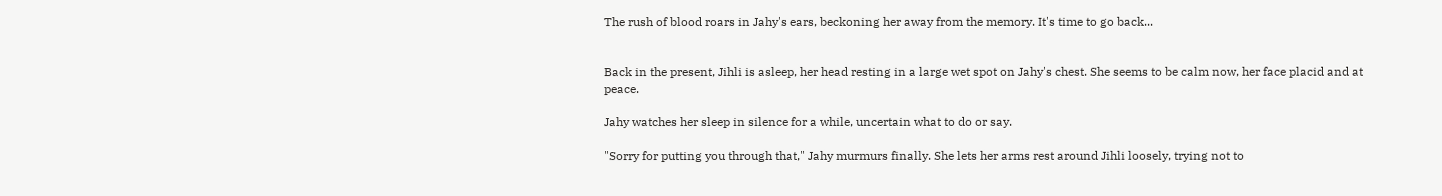The rush of blood roars in Jahy's ears, beckoning her away from the memory. It's time to go back...


Back in the present, Jihli is asleep, her head resting in a large wet spot on Jahy's chest. She seems to be calm now, her face placid and at peace.

Jahy watches her sleep in silence for a while, uncertain what to do or say.

"Sorry for putting you through that," Jahy murmurs finally. She lets her arms rest around Jihli loosely, trying not to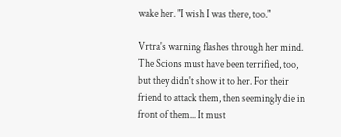wake her. "I wish I was there, too."

Vrtra's warning flashes through her mind. The Scions must have been terrified, too, but they didn't show it to her. For their friend to attack them, then seemingly die in front of them... It must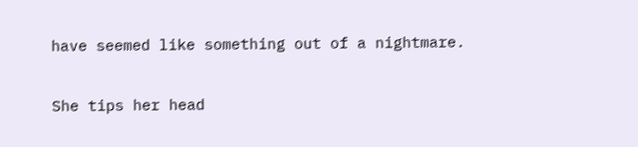have seemed like something out of a nightmare.

She tips her head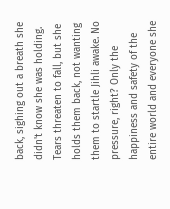back, sighing out a breath she didn't know she was holding. Tears threaten to fall, but she holds them back, not wanting them to startle Jihli awake. No pressure, right? Only the happiness and safety of the entire world and everyone she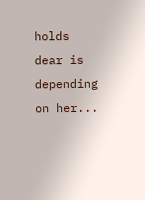holds dear is depending on her...